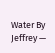Water By Jeffrey —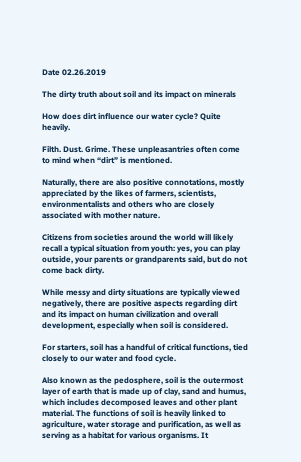Date 02.26.2019

The dirty truth about soil and its impact on minerals

How does dirt influence our water cycle? Quite heavily.

Filth. Dust. Grime. These unpleasantries often come to mind when “dirt” is mentioned.

Naturally, there are also positive connotations, mostly appreciated by the likes of farmers, scientists, environmentalists and others who are closely associated with mother nature.

Citizens from societies around the world will likely recall a typical situation from youth: yes, you can play outside, your parents or grandparents said, but do not come back dirty.

While messy and dirty situations are typically viewed negatively, there are positive aspects regarding dirt and its impact on human civilization and overall development, especially when soil is considered.

For starters, soil has a handful of critical functions, tied closely to our water and food cycle.

Also known as the pedosphere, soil is the outermost layer of earth that is made up of clay, sand and humus, which includes decomposed leaves and other plant material. The functions of soil is heavily linked to agriculture, water storage and purification, as well as serving as a habitat for various organisms. It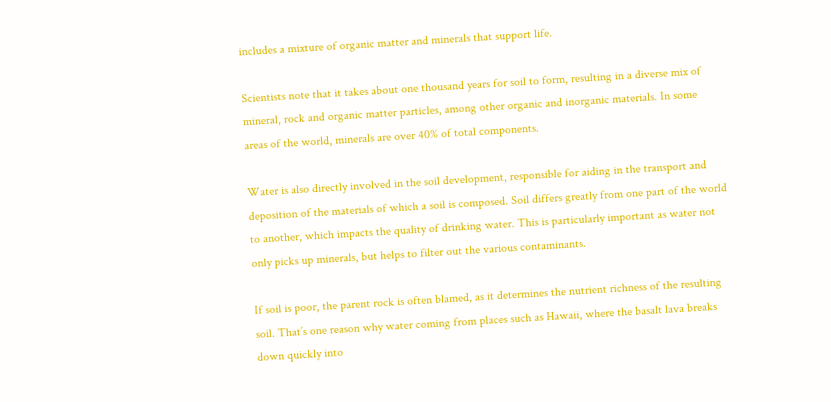includes a mixture of organic matter and minerals that support life.

Scientists note that it takes about one thousand years for soil to form, resulting in a diverse mix of mineral, rock and organic matter particles, among other organic and inorganic materials. In some areas of the world, minerals are over 40% of total components.

Water is also directly involved in the soil development, responsible for aiding in the transport and deposition of the materials of which a soil is composed. Soil differs greatly from one part of the world to another, which impacts the quality of drinking water. This is particularly important as water not only picks up minerals, but helps to filter out the various contaminants.

If soil is poor, the parent rock is often blamed, as it determines the nutrient richness of the resulting soil. That’s one reason why water coming from places such as Hawaii, where the basalt lava breaks down quickly into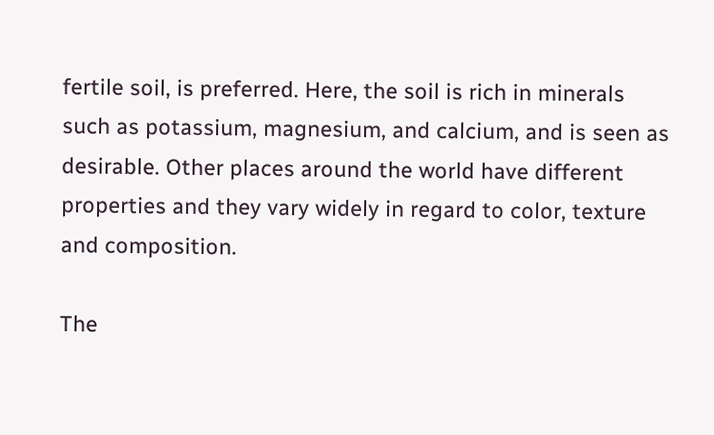fertile soil, is preferred. Here, the soil is rich in minerals such as potassium, magnesium, and calcium, and is seen as desirable. Other places around the world have different properties and they vary widely in regard to color, texture and composition.

The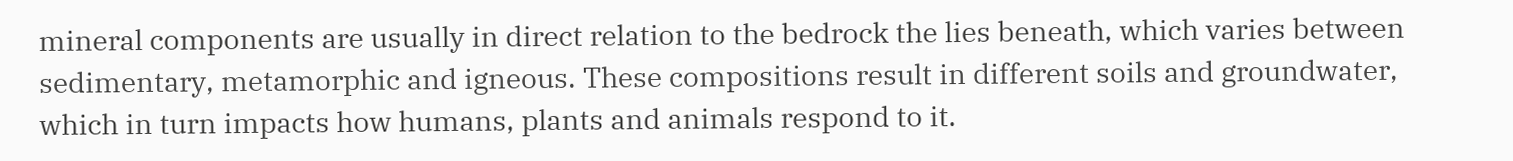mineral components are usually in direct relation to the bedrock the lies beneath, which varies between sedimentary, metamorphic and igneous. These compositions result in different soils and groundwater, which in turn impacts how humans, plants and animals respond to it.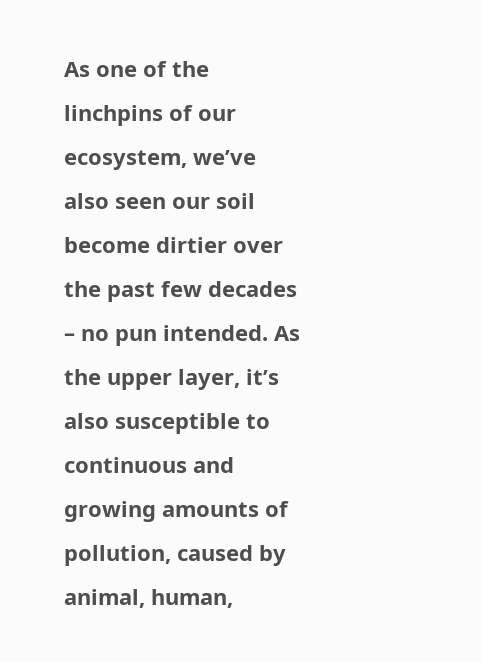As one of the linchpins of our ecosystem, we’ve also seen our soil become dirtier over the past few decades – no pun intended. As the upper layer, it’s also susceptible to continuous and growing amounts of pollution, caused by animal, human,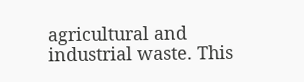agricultural and industrial waste. This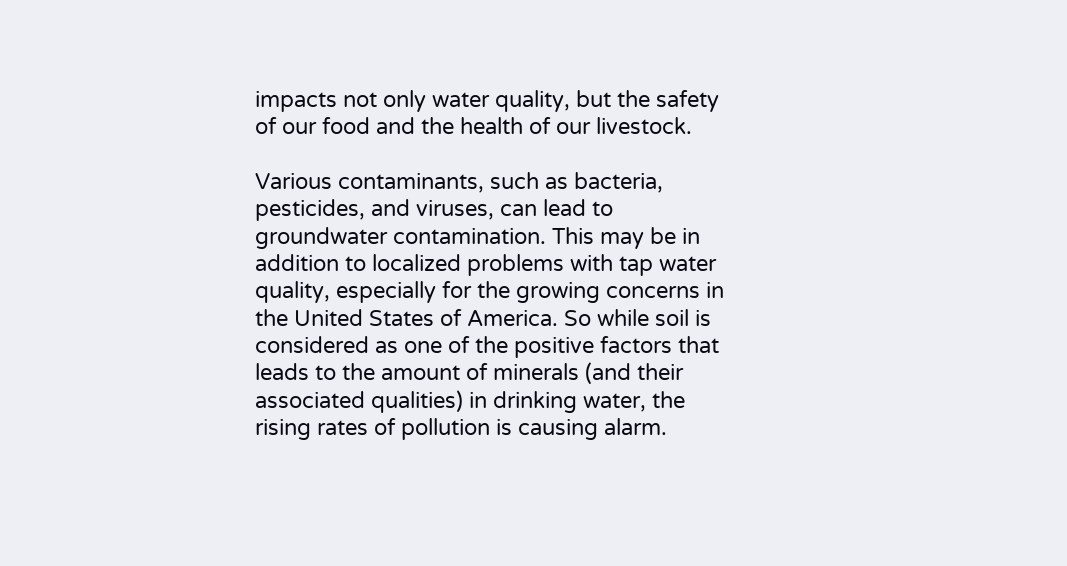impacts not only water quality, but the safety of our food and the health of our livestock.

Various contaminants, such as bacteria, pesticides, and viruses, can lead to groundwater contamination. This may be in addition to localized problems with tap water quality, especially for the growing concerns in the United States of America. So while soil is considered as one of the positive factors that leads to the amount of minerals (and their associated qualities) in drinking water, the rising rates of pollution is causing alarm.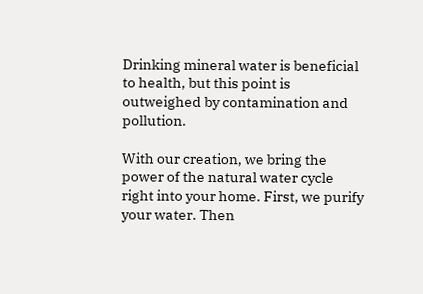Drinking mineral water is beneficial to health, but this point is outweighed by contamination and pollution.

With our creation, we bring the power of the natural water cycle right into your home. First, we purify your water. Then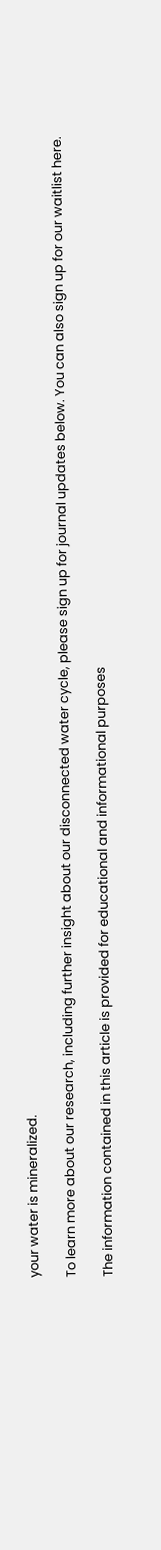your water is mineralized.

To learn more about our research, including further insight about our disconnected water cycle, please sign up for journal updates below. You can also sign up for our waitlist here.

The information contained in this article is provided for educational and informational purposes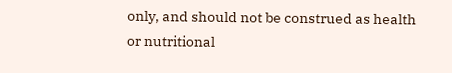only, and should not be construed as health or nutritional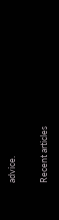advice.

Recent articles